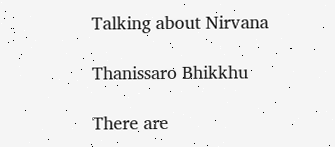Talking about Nirvana

Thanissaro Bhikkhu

There are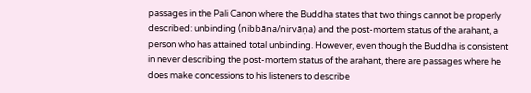passages in the Pali Canon where the Buddha states that two things cannot be properly described: unbinding (nibbāna/nirvāṇa) and the post-mortem status of the arahant, a person who has attained total unbinding. However, even though the Buddha is consistent in never describing the post-mortem status of the arahant, there are passages where he does make concessions to his listeners to describe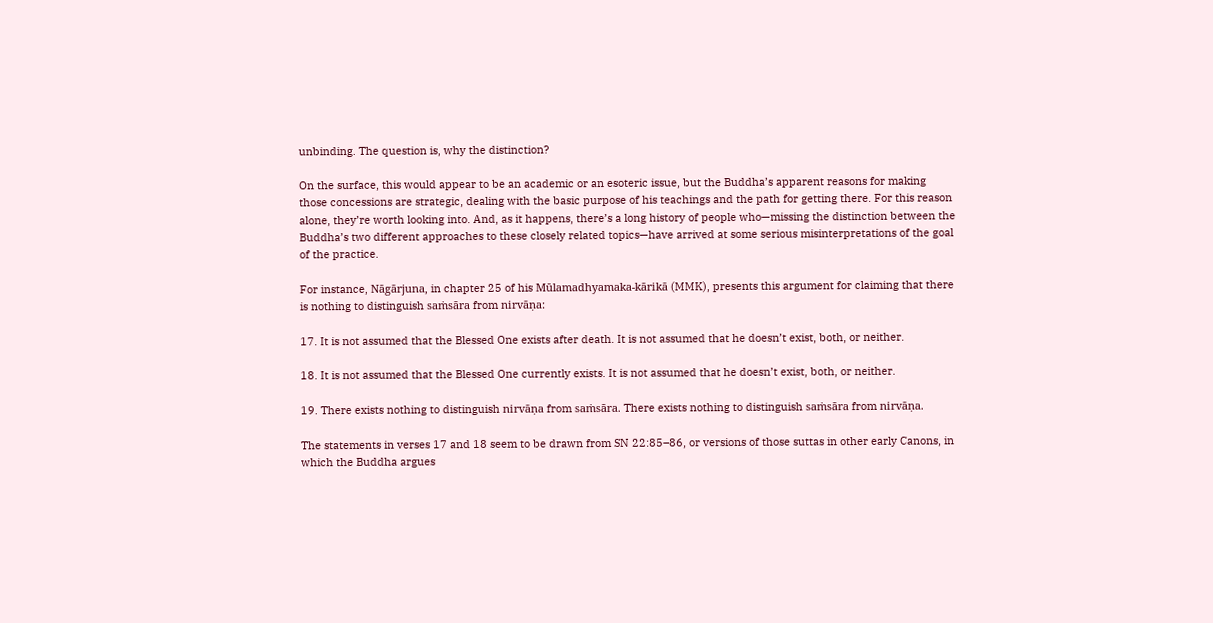unbinding. The question is, why the distinction?

On the surface, this would appear to be an academic or an esoteric issue, but the Buddha’s apparent reasons for making those concessions are strategic, dealing with the basic purpose of his teachings and the path for getting there. For this reason alone, they’re worth looking into. And, as it happens, there’s a long history of people who—missing the distinction between the Buddha’s two different approaches to these closely related topics—have arrived at some serious misinterpretations of the goal of the practice.

For instance, Nāgārjuna, in chapter 25 of his Mūlamadhyamaka-kārikā (MMK), presents this argument for claiming that there is nothing to distinguish saṁsāra from nirvāṇa:

17. It is not assumed that the Blessed One exists after death. It is not assumed that he doesn’t exist, both, or neither.

18. It is not assumed that the Blessed One currently exists. It is not assumed that he doesn’t exist, both, or neither.

19. There exists nothing to distinguish nirvāṇa from saṁsāra. There exists nothing to distinguish saṁsāra from nirvāṇa.

The statements in verses 17 and 18 seem to be drawn from SN 22:85–86, or versions of those suttas in other early Canons, in which the Buddha argues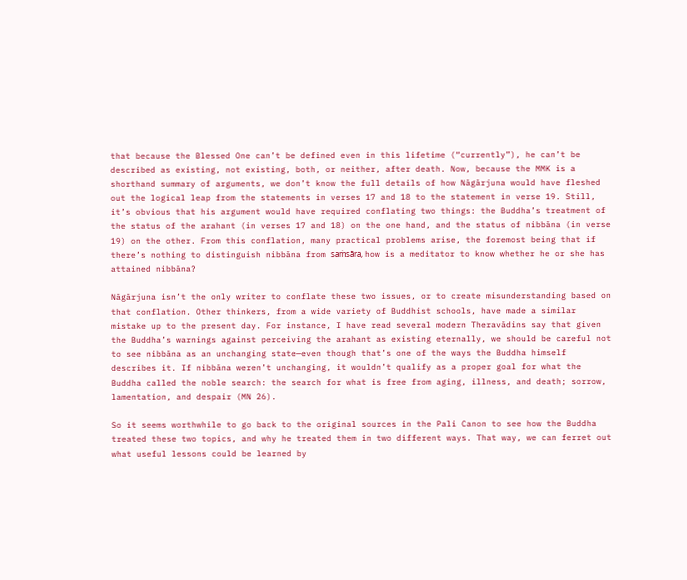that because the Blessed One can’t be defined even in this lifetime (“currently”), he can’t be described as existing, not existing, both, or neither, after death. Now, because the MMK is a shorthand summary of arguments, we don’t know the full details of how Nāgārjuna would have fleshed out the logical leap from the statements in verses 17 and 18 to the statement in verse 19. Still, it’s obvious that his argument would have required conflating two things: the Buddha’s treatment of the status of the arahant (in verses 17 and 18) on the one hand, and the status of nibbāna (in verse 19) on the other. From this conflation, many practical problems arise, the foremost being that if there’s nothing to distinguish nibbāna from saṁsāra, how is a meditator to know whether he or she has attained nibbāna?

Nāgārjuna isn’t the only writer to conflate these two issues, or to create misunderstanding based on that conflation. Other thinkers, from a wide variety of Buddhist schools, have made a similar mistake up to the present day. For instance, I have read several modern Theravādins say that given the Buddha’s warnings against perceiving the arahant as existing eternally, we should be careful not to see nibbāna as an unchanging state—even though that’s one of the ways the Buddha himself describes it. If nibbāna weren’t unchanging, it wouldn’t qualify as a proper goal for what the Buddha called the noble search: the search for what is free from aging, illness, and death; sorrow, lamentation, and despair (MN 26).

So it seems worthwhile to go back to the original sources in the Pali Canon to see how the Buddha treated these two topics, and why he treated them in two different ways. That way, we can ferret out what useful lessons could be learned by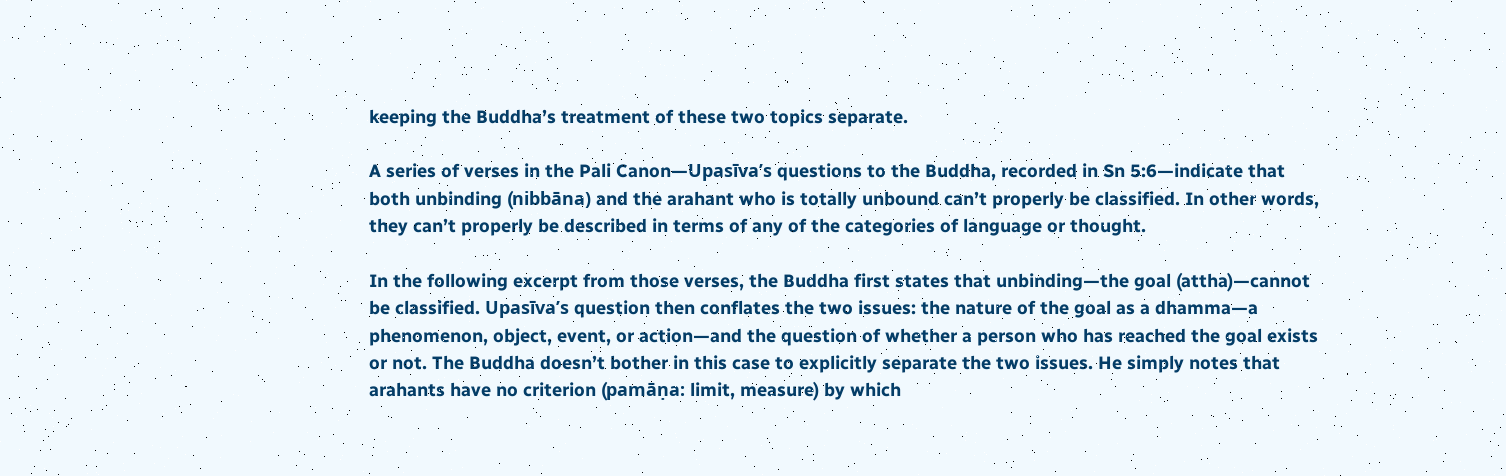keeping the Buddha’s treatment of these two topics separate.

A series of verses in the Pali Canon—Upasīva’s questions to the Buddha, recorded in Sn 5:6—indicate that both unbinding (nibbāna) and the arahant who is totally unbound can’t properly be classified. In other words, they can’t properly be described in terms of any of the categories of language or thought.

In the following excerpt from those verses, the Buddha first states that unbinding—the goal (attha)—cannot be classified. Upasīva’s question then conflates the two issues: the nature of the goal as a dhamma—a phenomenon, object, event, or action—and the question of whether a person who has reached the goal exists or not. The Buddha doesn’t bother in this case to explicitly separate the two issues. He simply notes that arahants have no criterion (pamāṇa: limit, measure) by which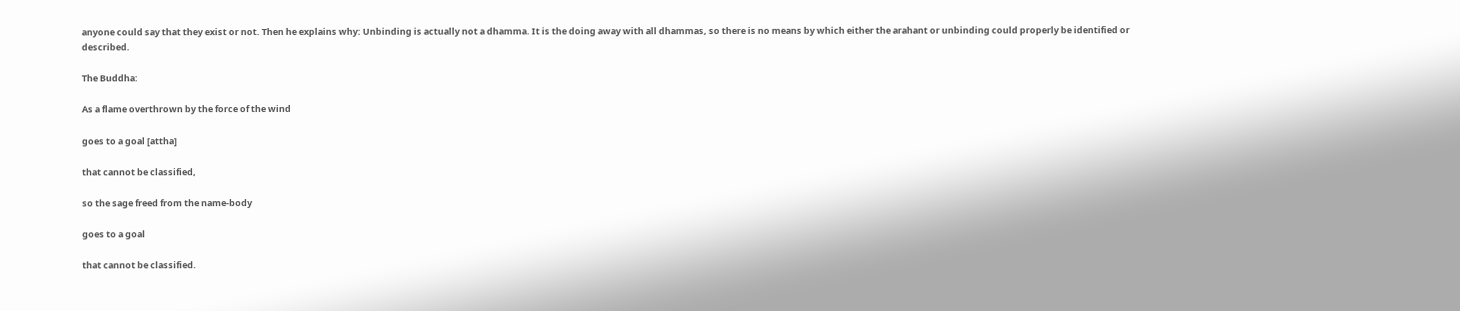anyone could say that they exist or not. Then he explains why: Unbinding is actually not a dhamma. It is the doing away with all dhammas, so there is no means by which either the arahant or unbinding could properly be identified or described.

The Buddha:

As a flame overthrown by the force of the wind

goes to a goal [attha]

that cannot be classified,

so the sage freed from the name-body

goes to a goal

that cannot be classified.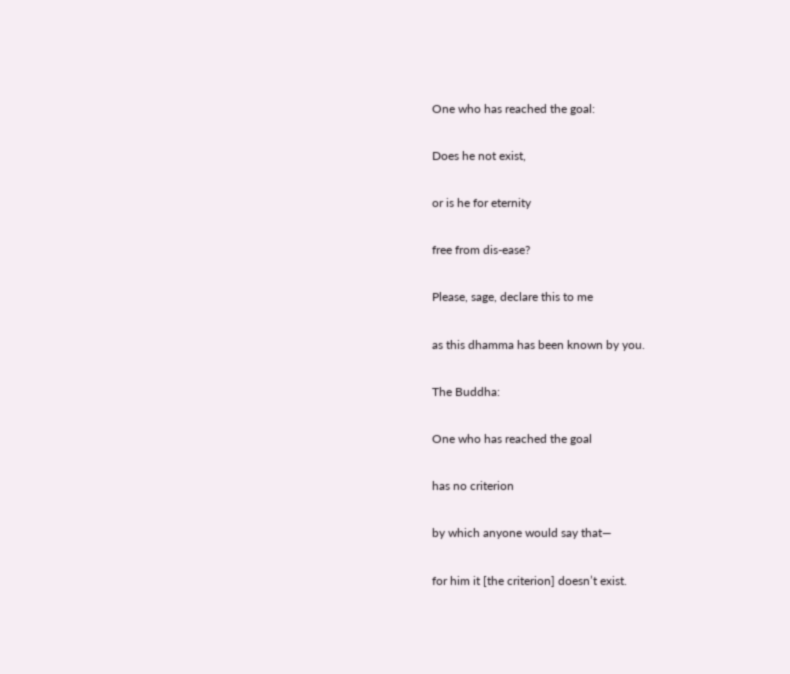One who has reached the goal:

Does he not exist,

or is he for eternity

free from dis-ease?

Please, sage, declare this to me

as this dhamma has been known by you.

The Buddha:

One who has reached the goal

has no criterion

by which anyone would say that—

for him it [the criterion] doesn’t exist.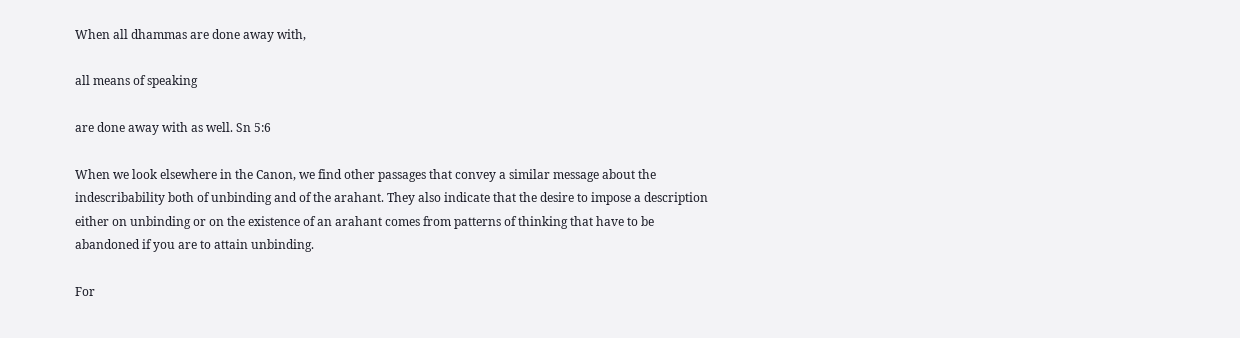When all dhammas are done away with,

all means of speaking

are done away with as well. Sn 5:6

When we look elsewhere in the Canon, we find other passages that convey a similar message about the indescribability both of unbinding and of the arahant. They also indicate that the desire to impose a description either on unbinding or on the existence of an arahant comes from patterns of thinking that have to be abandoned if you are to attain unbinding.

For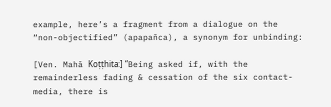example, here’s a fragment from a dialogue on the “non-objectified” (apapañca), a synonym for unbinding:

[Ven. Mahā Koṭṭhita:] “Being asked if, with the remainderless fading & cessation of the six contact-media, there is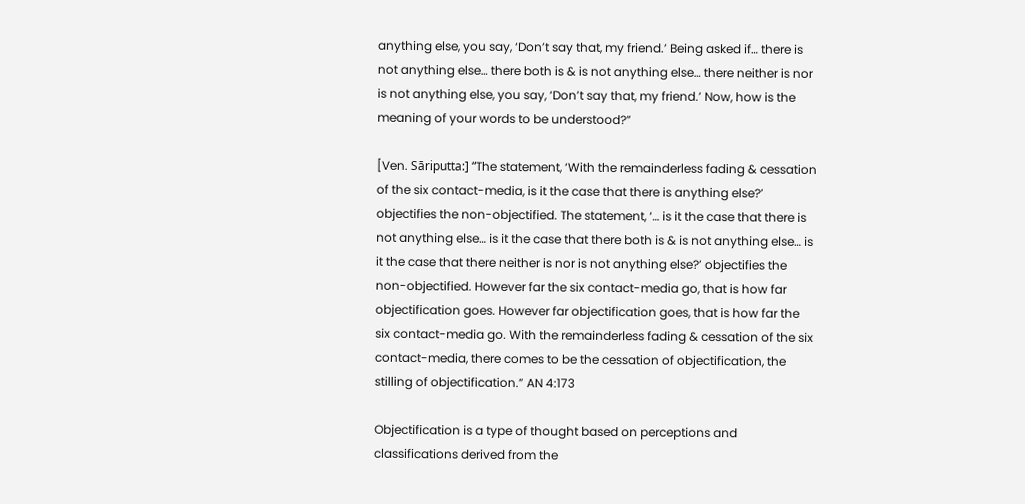anything else, you say, ‘Don’t say that, my friend.’ Being asked if… there is not anything else… there both is & is not anything else… there neither is nor is not anything else, you say, ‘Don’t say that, my friend.’ Now, how is the meaning of your words to be understood?”

[Ven. Sāriputta:] “The statement, ‘With the remainderless fading & cessation of the six contact-media, is it the case that there is anything else?’ objectifies the non-objectified. The statement, ‘… is it the case that there is not anything else… is it the case that there both is & is not anything else… is it the case that there neither is nor is not anything else?’ objectifies the non-objectified. However far the six contact-media go, that is how far objectification goes. However far objectification goes, that is how far the six contact-media go. With the remainderless fading & cessation of the six contact-media, there comes to be the cessation of objectification, the stilling of objectification.” AN 4:173

Objectification is a type of thought based on perceptions and classifications derived from the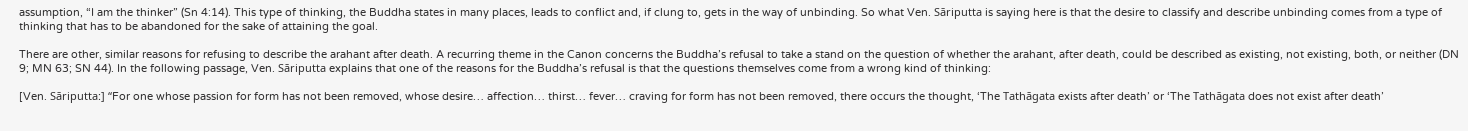assumption, “I am the thinker” (Sn 4:14). This type of thinking, the Buddha states in many places, leads to conflict and, if clung to, gets in the way of unbinding. So what Ven. Sāriputta is saying here is that the desire to classify and describe unbinding comes from a type of thinking that has to be abandoned for the sake of attaining the goal.

There are other, similar reasons for refusing to describe the arahant after death. A recurring theme in the Canon concerns the Buddha’s refusal to take a stand on the question of whether the arahant, after death, could be described as existing, not existing, both, or neither (DN 9; MN 63; SN 44). In the following passage, Ven. Sāriputta explains that one of the reasons for the Buddha’s refusal is that the questions themselves come from a wrong kind of thinking:

[Ven. Sāriputta:] “For one whose passion for form has not been removed, whose desire… affection… thirst… fever… craving for form has not been removed, there occurs the thought, ‘The Tathāgata exists after death’ or ‘The Tathāgata does not exist after death’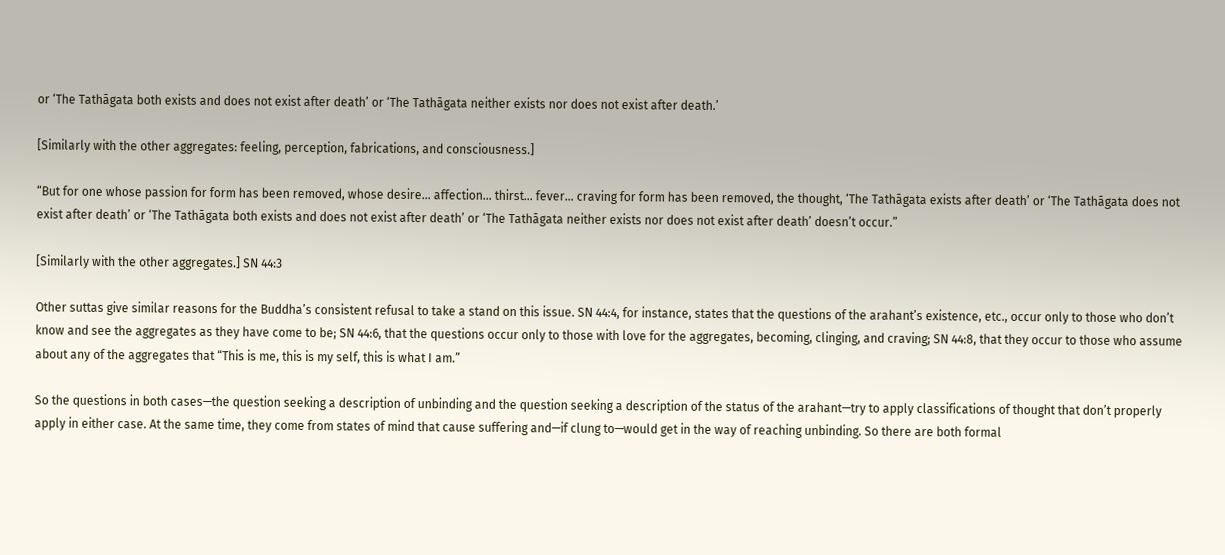or ‘The Tathāgata both exists and does not exist after death’ or ‘The Tathāgata neither exists nor does not exist after death.’

[Similarly with the other aggregates: feeling, perception, fabrications, and consciousness.]

“But for one whose passion for form has been removed, whose desire… affection… thirst… fever… craving for form has been removed, the thought, ‘The Tathāgata exists after death’ or ‘The Tathāgata does not exist after death’ or ‘The Tathāgata both exists and does not exist after death’ or ‘The Tathāgata neither exists nor does not exist after death’ doesn’t occur.”

[Similarly with the other aggregates.] SN 44:3

Other suttas give similar reasons for the Buddha’s consistent refusal to take a stand on this issue. SN 44:4, for instance, states that the questions of the arahant’s existence, etc., occur only to those who don’t know and see the aggregates as they have come to be; SN 44:6, that the questions occur only to those with love for the aggregates, becoming, clinging, and craving; SN 44:8, that they occur to those who assume about any of the aggregates that “This is me, this is my self, this is what I am.”

So the questions in both cases—the question seeking a description of unbinding and the question seeking a description of the status of the arahant—try to apply classifications of thought that don’t properly apply in either case. At the same time, they come from states of mind that cause suffering and—if clung to—would get in the way of reaching unbinding. So there are both formal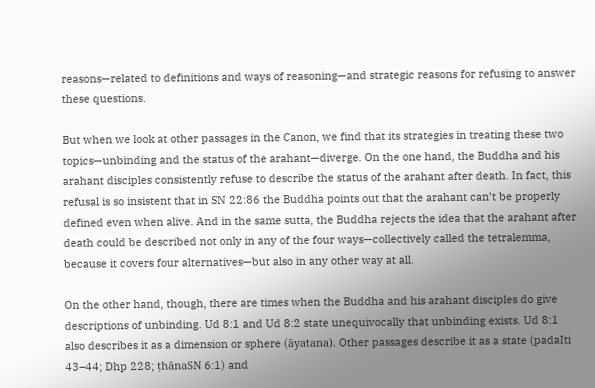reasons—related to definitions and ways of reasoning—and strategic reasons for refusing to answer these questions.

But when we look at other passages in the Canon, we find that its strategies in treating these two topics—unbinding and the status of the arahant—diverge. On the one hand, the Buddha and his arahant disciples consistently refuse to describe the status of the arahant after death. In fact, this refusal is so insistent that in SN 22:86 the Buddha points out that the arahant can’t be properly defined even when alive. And in the same sutta, the Buddha rejects the idea that the arahant after death could be described not only in any of the four ways—collectively called the tetralemma, because it covers four alternatives—but also in any other way at all.

On the other hand, though, there are times when the Buddha and his arahant disciples do give descriptions of unbinding. Ud 8:1 and Ud 8:2 state unequivocally that unbinding exists. Ud 8:1 also describes it as a dimension or sphere (āyatana). Other passages describe it as a state (padaIti 43–44; Dhp 228; ṭhānaSN 6:1) and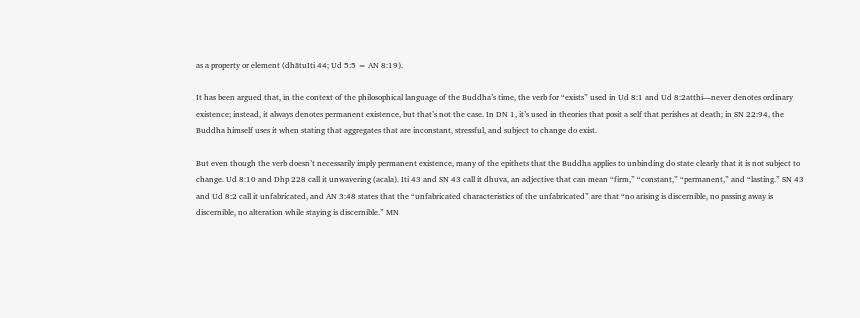as a property or element (dhātuIti 44; Ud 5:5 = AN 8:19).

It has been argued that, in the context of the philosophical language of the Buddha’s time, the verb for “exists” used in Ud 8:1 and Ud 8:2atthi—never denotes ordinary existence; instead, it always denotes permanent existence, but that’s not the case. In DN 1, it’s used in theories that posit a self that perishes at death; in SN 22:94, the Buddha himself uses it when stating that aggregates that are inconstant, stressful, and subject to change do exist.

But even though the verb doesn’t necessarily imply permanent existence, many of the epithets that the Buddha applies to unbinding do state clearly that it is not subject to change. Ud 8:10 and Dhp 228 call it unwavering (acala). Iti 43 and SN 43 call it dhuva, an adjective that can mean “firm,” “constant,” “permanent,” and “lasting.” SN 43 and Ud 8:2 call it unfabricated, and AN 3:48 states that the “unfabricated characteristics of the unfabricated” are that “no arising is discernible, no passing away is discernible, no alteration while staying is discernible.” MN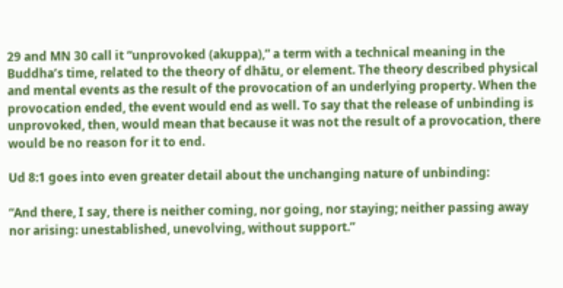29 and MN 30 call it “unprovoked (akuppa),” a term with a technical meaning in the Buddha’s time, related to the theory of dhātu, or element. The theory described physical and mental events as the result of the provocation of an underlying property. When the provocation ended, the event would end as well. To say that the release of unbinding is unprovoked, then, would mean that because it was not the result of a provocation, there would be no reason for it to end.

Ud 8:1 goes into even greater detail about the unchanging nature of unbinding:

“And there, I say, there is neither coming, nor going, nor staying; neither passing away nor arising: unestablished, unevolving, without support.”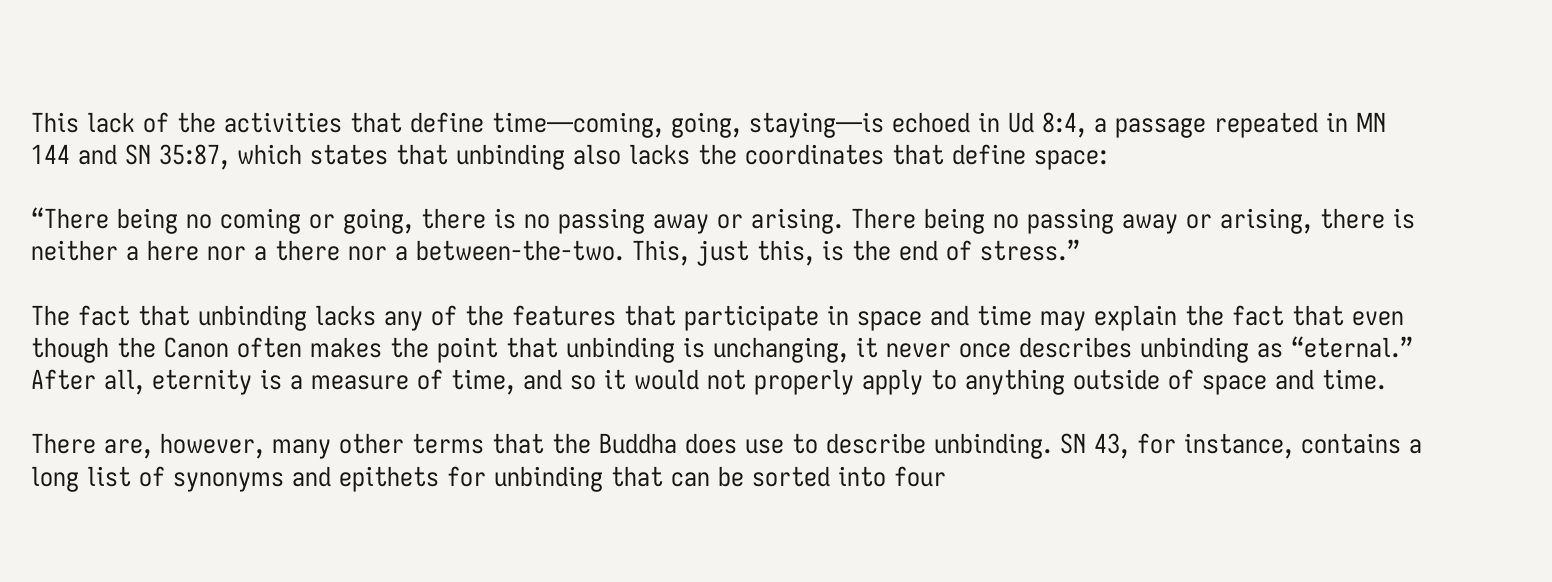This lack of the activities that define time—coming, going, staying—is echoed in Ud 8:4, a passage repeated in MN 144 and SN 35:87, which states that unbinding also lacks the coordinates that define space:

“There being no coming or going, there is no passing away or arising. There being no passing away or arising, there is neither a here nor a there nor a between-the-two. This, just this, is the end of stress.”

The fact that unbinding lacks any of the features that participate in space and time may explain the fact that even though the Canon often makes the point that unbinding is unchanging, it never once describes unbinding as “eternal.” After all, eternity is a measure of time, and so it would not properly apply to anything outside of space and time.

There are, however, many other terms that the Buddha does use to describe unbinding. SN 43, for instance, contains a long list of synonyms and epithets for unbinding that can be sorted into four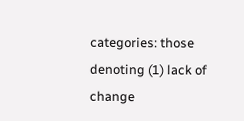categories: those denoting (1) lack of change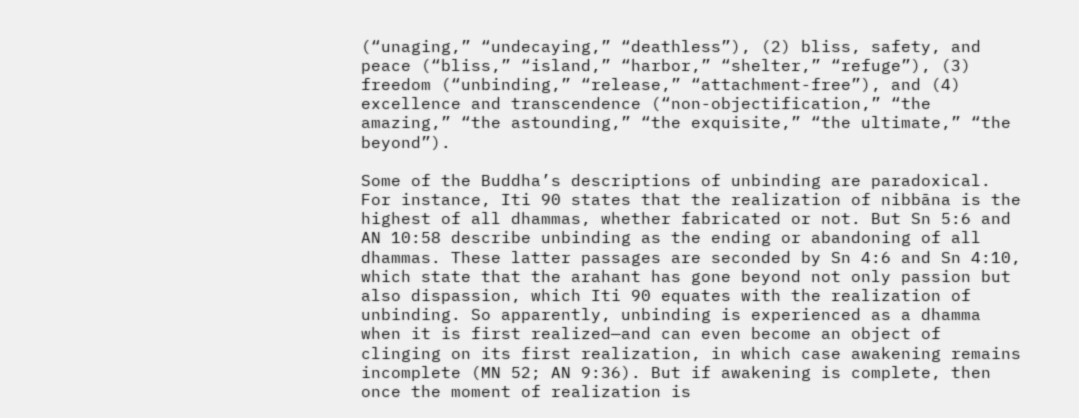(“unaging,” “undecaying,” “deathless”), (2) bliss, safety, and peace (“bliss,” “island,” “harbor,” “shelter,” “refuge”), (3) freedom (“unbinding,” “release,” “attachment-free”), and (4) excellence and transcendence (“non-objectification,” “the amazing,” “the astounding,” “the exquisite,” “the ultimate,” “the beyond”).

Some of the Buddha’s descriptions of unbinding are paradoxical. For instance, Iti 90 states that the realization of nibbāna is the highest of all dhammas, whether fabricated or not. But Sn 5:6 and AN 10:58 describe unbinding as the ending or abandoning of all dhammas. These latter passages are seconded by Sn 4:6 and Sn 4:10, which state that the arahant has gone beyond not only passion but also dispassion, which Iti 90 equates with the realization of unbinding. So apparently, unbinding is experienced as a dhamma when it is first realized—and can even become an object of clinging on its first realization, in which case awakening remains incomplete (MN 52; AN 9:36). But if awakening is complete, then once the moment of realization is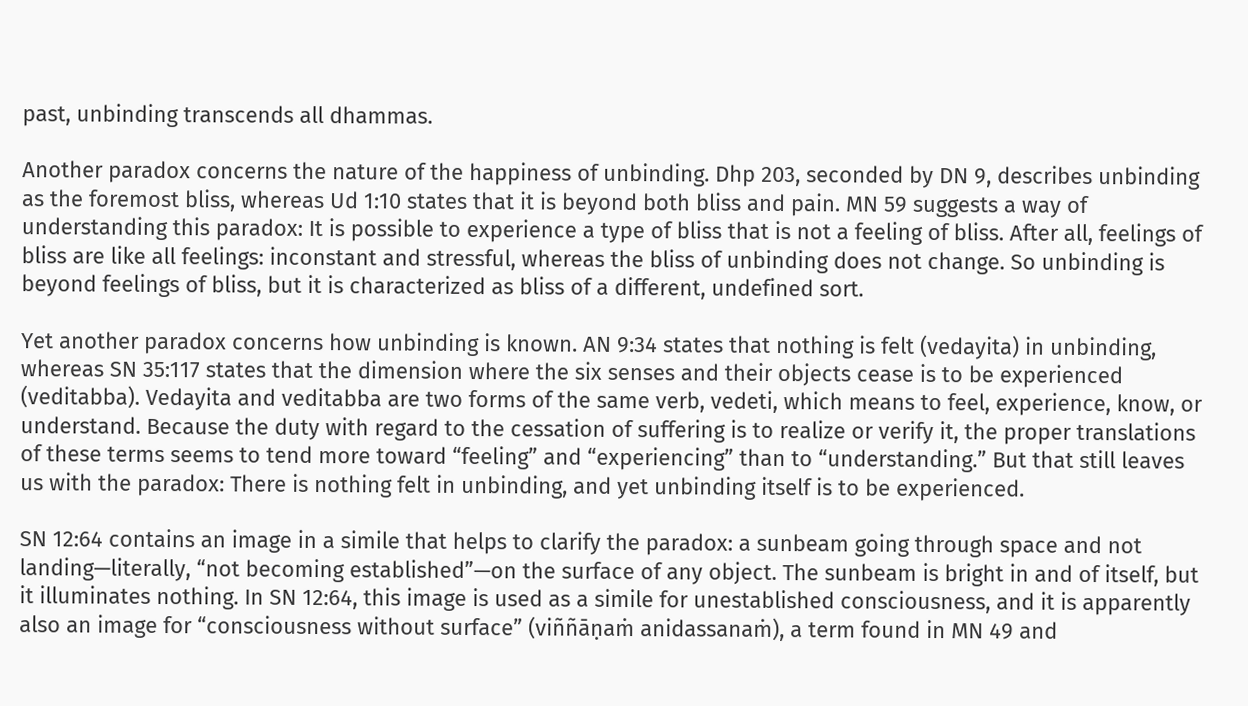past, unbinding transcends all dhammas.

Another paradox concerns the nature of the happiness of unbinding. Dhp 203, seconded by DN 9, describes unbinding as the foremost bliss, whereas Ud 1:10 states that it is beyond both bliss and pain. MN 59 suggests a way of understanding this paradox: It is possible to experience a type of bliss that is not a feeling of bliss. After all, feelings of bliss are like all feelings: inconstant and stressful, whereas the bliss of unbinding does not change. So unbinding is beyond feelings of bliss, but it is characterized as bliss of a different, undefined sort.

Yet another paradox concerns how unbinding is known. AN 9:34 states that nothing is felt (vedayita) in unbinding, whereas SN 35:117 states that the dimension where the six senses and their objects cease is to be experienced (veditabba). Vedayita and veditabba are two forms of the same verb, vedeti, which means to feel, experience, know, or understand. Because the duty with regard to the cessation of suffering is to realize or verify it, the proper translations of these terms seems to tend more toward “feeling” and “experiencing” than to “understanding.” But that still leaves us with the paradox: There is nothing felt in unbinding, and yet unbinding itself is to be experienced.

SN 12:64 contains an image in a simile that helps to clarify the paradox: a sunbeam going through space and not landing—literally, “not becoming established”—on the surface of any object. The sunbeam is bright in and of itself, but it illuminates nothing. In SN 12:64, this image is used as a simile for unestablished consciousness, and it is apparently also an image for “consciousness without surface” (viññāṇaṁ anidassanaṁ), a term found in MN 49 and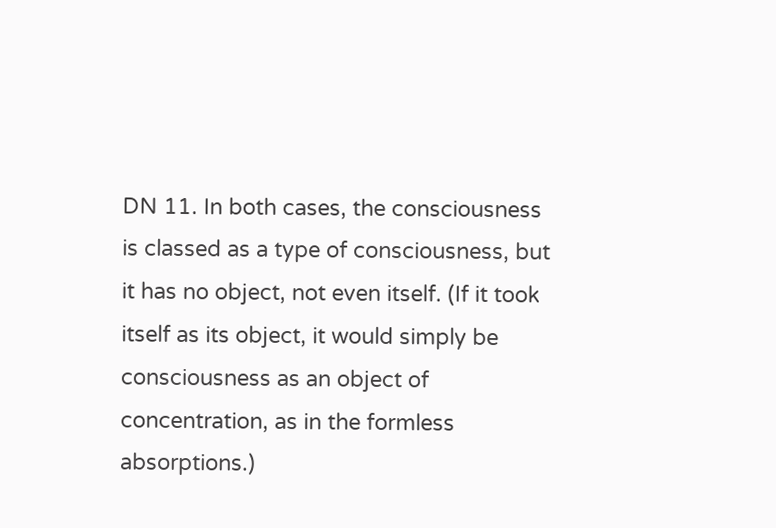DN 11. In both cases, the consciousness is classed as a type of consciousness, but it has no object, not even itself. (If it took itself as its object, it would simply be consciousness as an object of concentration, as in the formless absorptions.)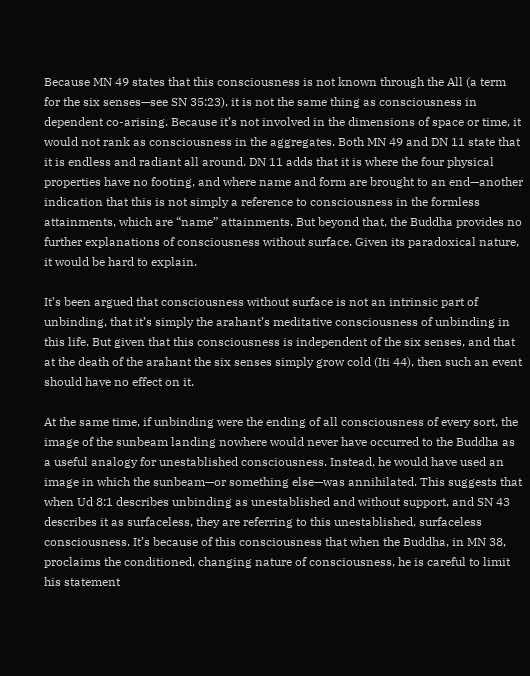Because MN 49 states that this consciousness is not known through the All (a term for the six senses—see SN 35:23), it is not the same thing as consciousness in dependent co-arising. Because it’s not involved in the dimensions of space or time, it would not rank as consciousness in the aggregates. Both MN 49 and DN 11 state that it is endless and radiant all around. DN 11 adds that it is where the four physical properties have no footing, and where name and form are brought to an end—another indication that this is not simply a reference to consciousness in the formless attainments, which are “name” attainments. But beyond that, the Buddha provides no further explanations of consciousness without surface. Given its paradoxical nature, it would be hard to explain.

It’s been argued that consciousness without surface is not an intrinsic part of unbinding, that it’s simply the arahant’s meditative consciousness of unbinding in this life. But given that this consciousness is independent of the six senses, and that at the death of the arahant the six senses simply grow cold (Iti 44), then such an event should have no effect on it.

At the same time, if unbinding were the ending of all consciousness of every sort, the image of the sunbeam landing nowhere would never have occurred to the Buddha as a useful analogy for unestablished consciousness. Instead, he would have used an image in which the sunbeam—or something else—was annihilated. This suggests that when Ud 8:1 describes unbinding as unestablished and without support, and SN 43 describes it as surfaceless, they are referring to this unestablished, surfaceless consciousness. It’s because of this consciousness that when the Buddha, in MN 38, proclaims the conditioned, changing nature of consciousness, he is careful to limit his statement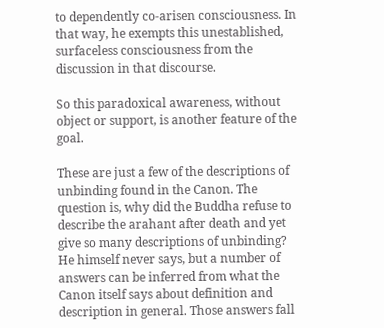to dependently co-arisen consciousness. In that way, he exempts this unestablished, surfaceless consciousness from the discussion in that discourse.

So this paradoxical awareness, without object or support, is another feature of the goal.

These are just a few of the descriptions of unbinding found in the Canon. The question is, why did the Buddha refuse to describe the arahant after death and yet give so many descriptions of unbinding? He himself never says, but a number of answers can be inferred from what the Canon itself says about definition and description in general. Those answers fall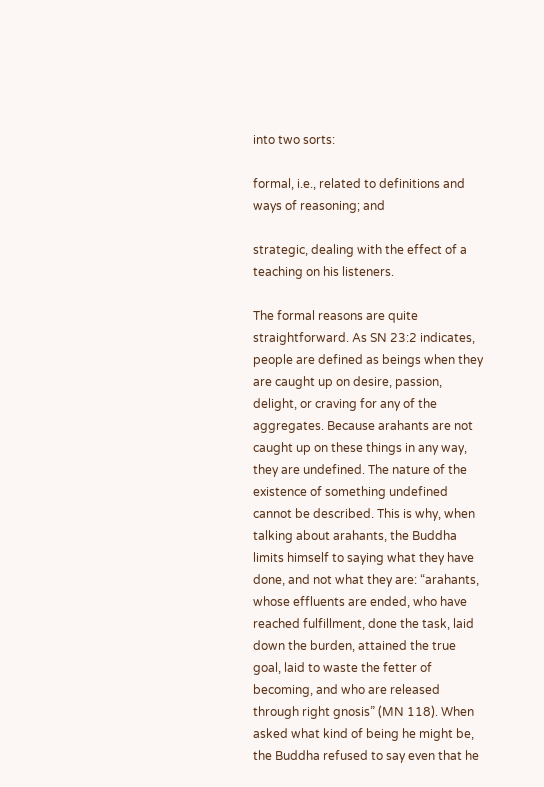into two sorts:

formal, i.e., related to definitions and ways of reasoning; and

strategic, dealing with the effect of a teaching on his listeners.

The formal reasons are quite straightforward. As SN 23:2 indicates, people are defined as beings when they are caught up on desire, passion, delight, or craving for any of the aggregates. Because arahants are not caught up on these things in any way, they are undefined. The nature of the existence of something undefined cannot be described. This is why, when talking about arahants, the Buddha limits himself to saying what they have done, and not what they are: “arahants, whose effluents are ended, who have reached fulfillment, done the task, laid down the burden, attained the true goal, laid to waste the fetter of becoming, and who are released through right gnosis” (MN 118). When asked what kind of being he might be, the Buddha refused to say even that he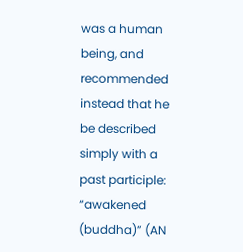was a human being, and recommended instead that he be described simply with a past participle: “awakened (buddha)” (AN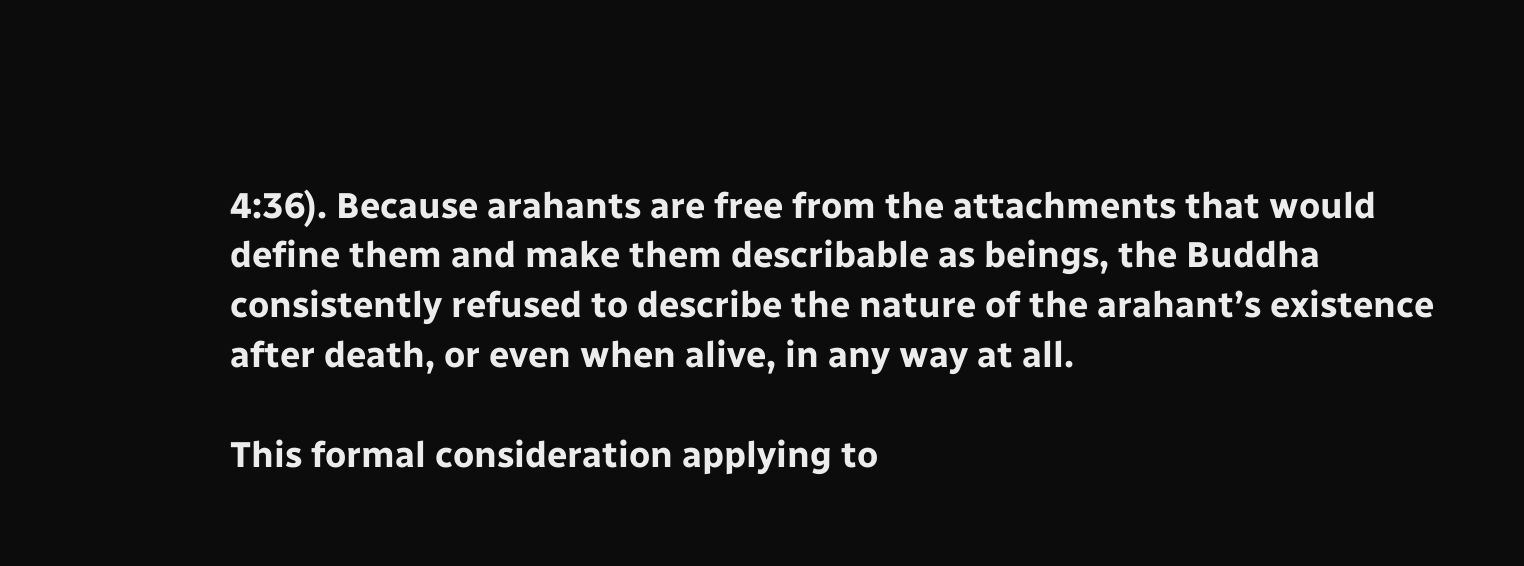4:36). Because arahants are free from the attachments that would define them and make them describable as beings, the Buddha consistently refused to describe the nature of the arahant’s existence after death, or even when alive, in any way at all.

This formal consideration applying to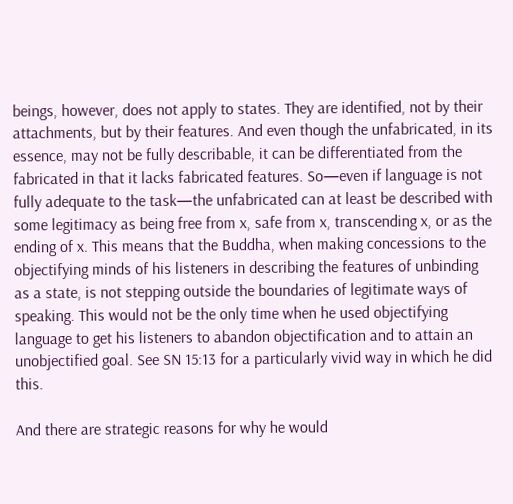beings, however, does not apply to states. They are identified, not by their attachments, but by their features. And even though the unfabricated, in its essence, may not be fully describable, it can be differentiated from the fabricated in that it lacks fabricated features. So—even if language is not fully adequate to the task—the unfabricated can at least be described with some legitimacy as being free from x, safe from x, transcending x, or as the ending of x. This means that the Buddha, when making concessions to the objectifying minds of his listeners in describing the features of unbinding as a state, is not stepping outside the boundaries of legitimate ways of speaking. This would not be the only time when he used objectifying language to get his listeners to abandon objectification and to attain an unobjectified goal. See SN 15:13 for a particularly vivid way in which he did this.

And there are strategic reasons for why he would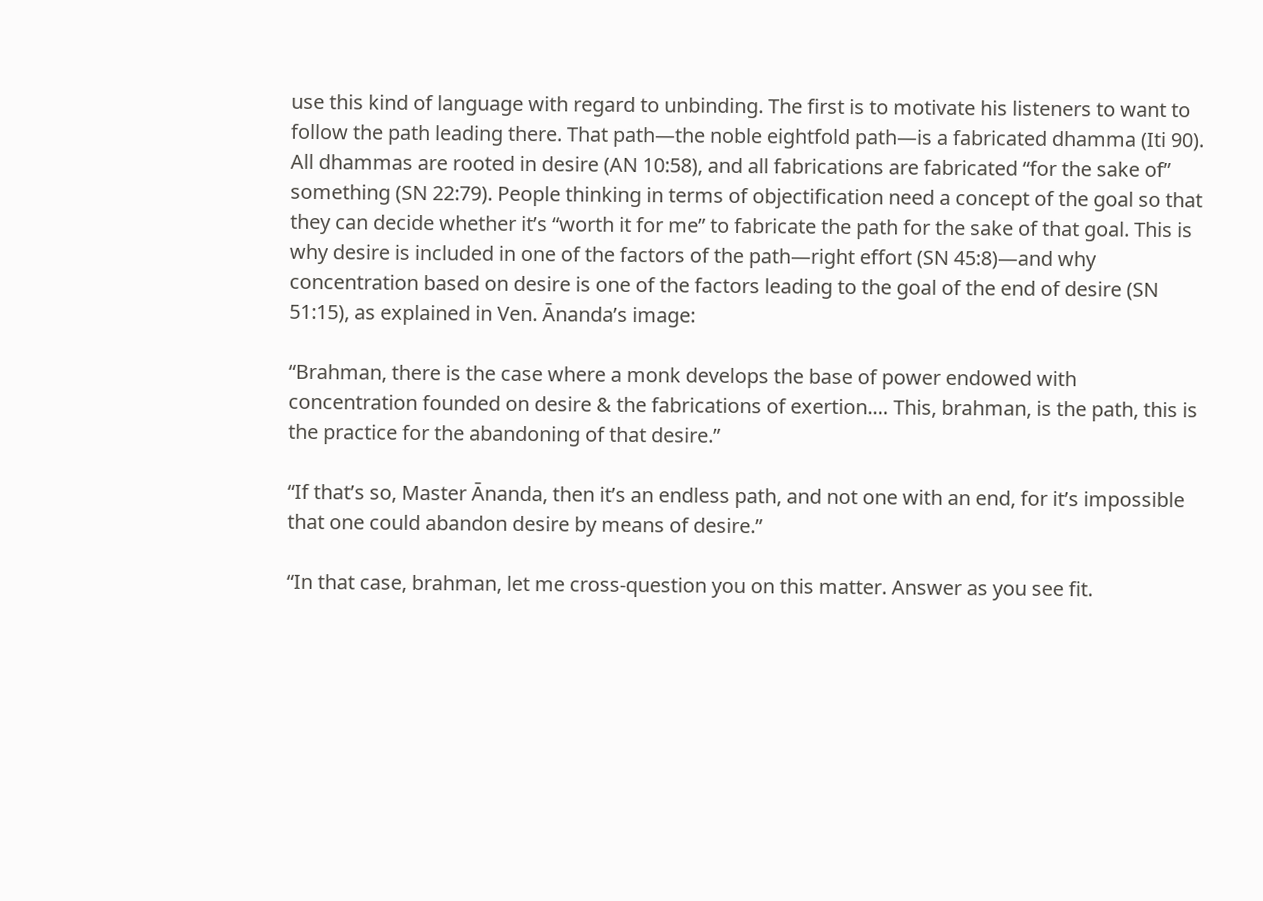use this kind of language with regard to unbinding. The first is to motivate his listeners to want to follow the path leading there. That path—the noble eightfold path—is a fabricated dhamma (Iti 90). All dhammas are rooted in desire (AN 10:58), and all fabrications are fabricated “for the sake of” something (SN 22:79). People thinking in terms of objectification need a concept of the goal so that they can decide whether it’s “worth it for me” to fabricate the path for the sake of that goal. This is why desire is included in one of the factors of the path—right effort (SN 45:8)—and why concentration based on desire is one of the factors leading to the goal of the end of desire (SN 51:15), as explained in Ven. Ānanda’s image:

“Brahman, there is the case where a monk develops the base of power endowed with concentration founded on desire & the fabrications of exertion.… This, brahman, is the path, this is the practice for the abandoning of that desire.”

“If that’s so, Master Ānanda, then it’s an endless path, and not one with an end, for it’s impossible that one could abandon desire by means of desire.”

“In that case, brahman, let me cross-question you on this matter. Answer as you see fit.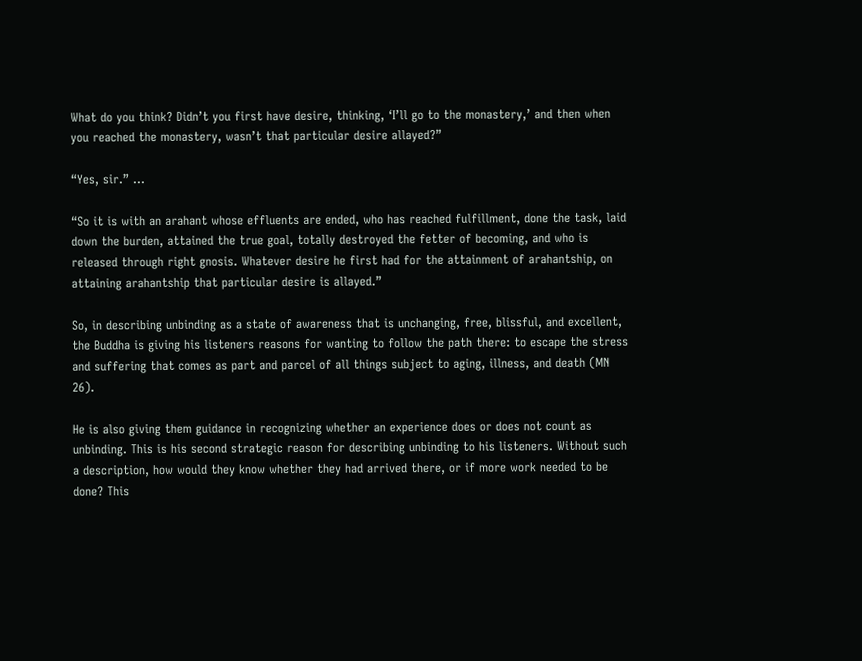What do you think? Didn’t you first have desire, thinking, ‘I’ll go to the monastery,’ and then when you reached the monastery, wasn’t that particular desire allayed?”

“Yes, sir.” …

“So it is with an arahant whose effluents are ended, who has reached fulfillment, done the task, laid down the burden, attained the true goal, totally destroyed the fetter of becoming, and who is released through right gnosis. Whatever desire he first had for the attainment of arahantship, on attaining arahantship that particular desire is allayed.”

So, in describing unbinding as a state of awareness that is unchanging, free, blissful, and excellent, the Buddha is giving his listeners reasons for wanting to follow the path there: to escape the stress and suffering that comes as part and parcel of all things subject to aging, illness, and death (MN 26).

He is also giving them guidance in recognizing whether an experience does or does not count as unbinding. This is his second strategic reason for describing unbinding to his listeners. Without such a description, how would they know whether they had arrived there, or if more work needed to be done? This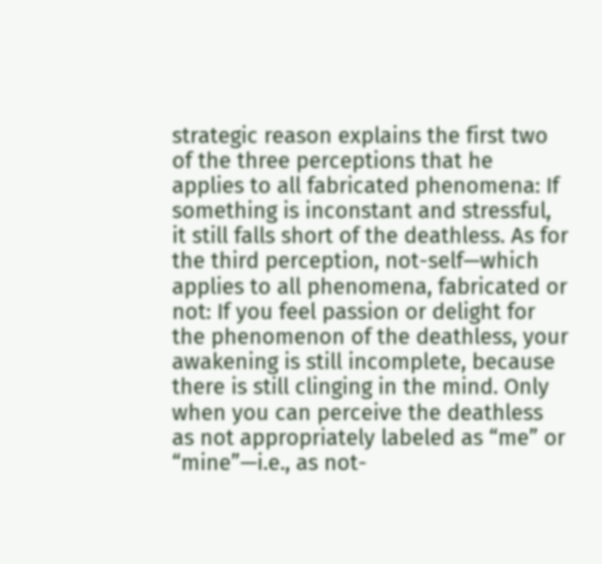strategic reason explains the first two of the three perceptions that he applies to all fabricated phenomena: If something is inconstant and stressful, it still falls short of the deathless. As for the third perception, not-self—which applies to all phenomena, fabricated or not: If you feel passion or delight for the phenomenon of the deathless, your awakening is still incomplete, because there is still clinging in the mind. Only when you can perceive the deathless as not appropriately labeled as “me” or “mine”—i.e., as not-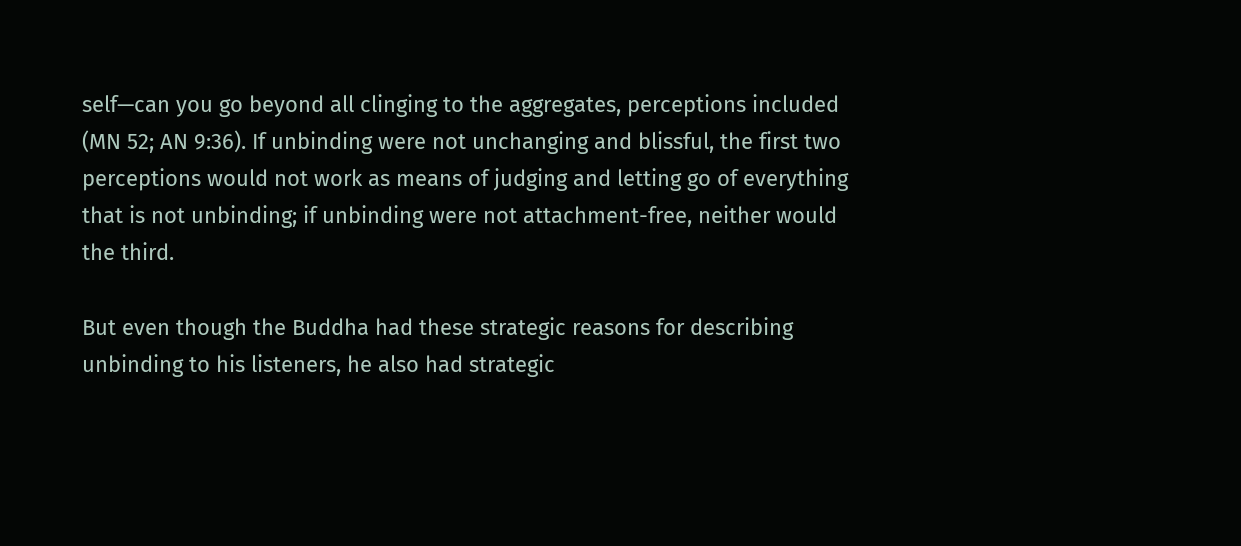self—can you go beyond all clinging to the aggregates, perceptions included (MN 52; AN 9:36). If unbinding were not unchanging and blissful, the first two perceptions would not work as means of judging and letting go of everything that is not unbinding; if unbinding were not attachment-free, neither would the third.

But even though the Buddha had these strategic reasons for describing unbinding to his listeners, he also had strategic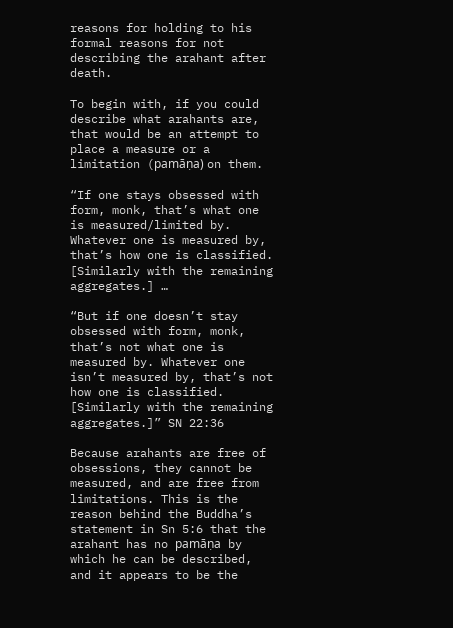reasons for holding to his formal reasons for not describing the arahant after death.

To begin with, if you could describe what arahants are, that would be an attempt to place a measure or a limitation (pamāṇa) on them.

“If one stays obsessed with form, monk, that’s what one is measured/limited by. Whatever one is measured by, that’s how one is classified. [Similarly with the remaining aggregates.] …

“But if one doesn’t stay obsessed with form, monk, that’s not what one is measured by. Whatever one isn’t measured by, that’s not how one is classified. [Similarly with the remaining aggregates.]” SN 22:36

Because arahants are free of obsessions, they cannot be measured, and are free from limitations. This is the reason behind the Buddha’s statement in Sn 5:6 that the arahant has no pamāṇa by which he can be described, and it appears to be the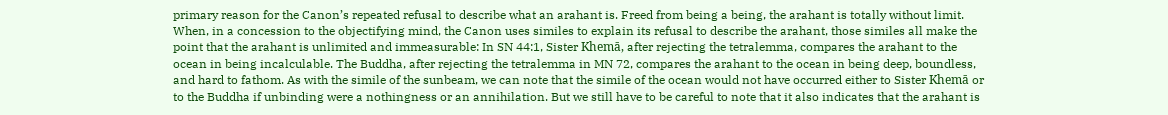primary reason for the Canon’s repeated refusal to describe what an arahant is. Freed from being a being, the arahant is totally without limit. When, in a concession to the objectifying mind, the Canon uses similes to explain its refusal to describe the arahant, those similes all make the point that the arahant is unlimited and immeasurable: In SN 44:1, Sister Khemā, after rejecting the tetralemma, compares the arahant to the ocean in being incalculable. The Buddha, after rejecting the tetralemma in MN 72, compares the arahant to the ocean in being deep, boundless, and hard to fathom. As with the simile of the sunbeam, we can note that the simile of the ocean would not have occurred either to Sister Khemā or to the Buddha if unbinding were a nothingness or an annihilation. But we still have to be careful to note that it also indicates that the arahant is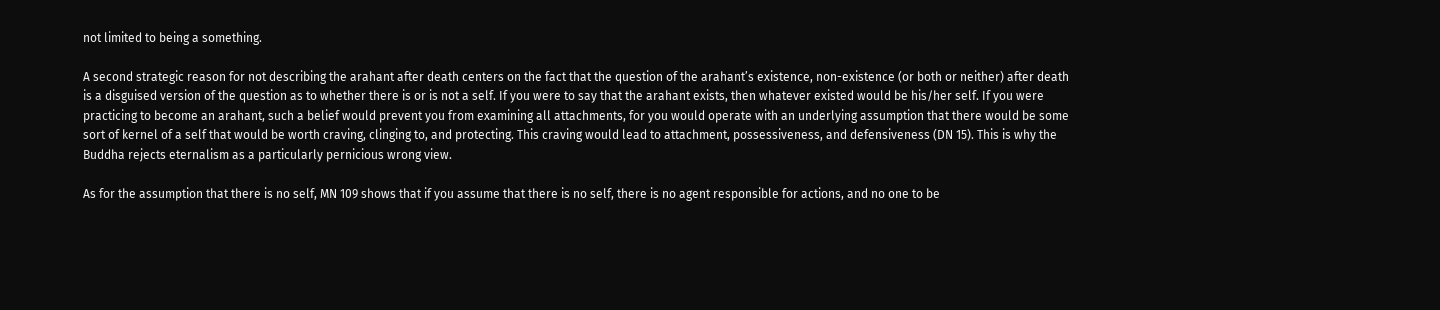not limited to being a something.

A second strategic reason for not describing the arahant after death centers on the fact that the question of the arahant’s existence, non-existence (or both or neither) after death is a disguised version of the question as to whether there is or is not a self. If you were to say that the arahant exists, then whatever existed would be his/her self. If you were practicing to become an arahant, such a belief would prevent you from examining all attachments, for you would operate with an underlying assumption that there would be some sort of kernel of a self that would be worth craving, clinging to, and protecting. This craving would lead to attachment, possessiveness, and defensiveness (DN 15). This is why the Buddha rejects eternalism as a particularly pernicious wrong view.

As for the assumption that there is no self, MN 109 shows that if you assume that there is no self, there is no agent responsible for actions, and no one to be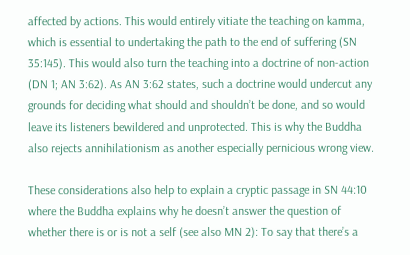affected by actions. This would entirely vitiate the teaching on kamma, which is essential to undertaking the path to the end of suffering (SN 35:145). This would also turn the teaching into a doctrine of non-action (DN 1; AN 3:62). As AN 3:62 states, such a doctrine would undercut any grounds for deciding what should and shouldn’t be done, and so would leave its listeners bewildered and unprotected. This is why the Buddha also rejects annihilationism as another especially pernicious wrong view.

These considerations also help to explain a cryptic passage in SN 44:10 where the Buddha explains why he doesn’t answer the question of whether there is or is not a self (see also MN 2): To say that there’s a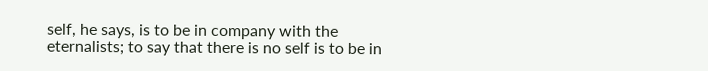self, he says, is to be in company with the eternalists; to say that there is no self is to be in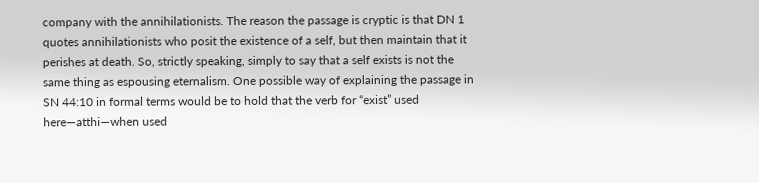company with the annihilationists. The reason the passage is cryptic is that DN 1 quotes annihilationists who posit the existence of a self, but then maintain that it perishes at death. So, strictly speaking, simply to say that a self exists is not the same thing as espousing eternalism. One possible way of explaining the passage in SN 44:10 in formal terms would be to hold that the verb for “exist” used here—atthi—when used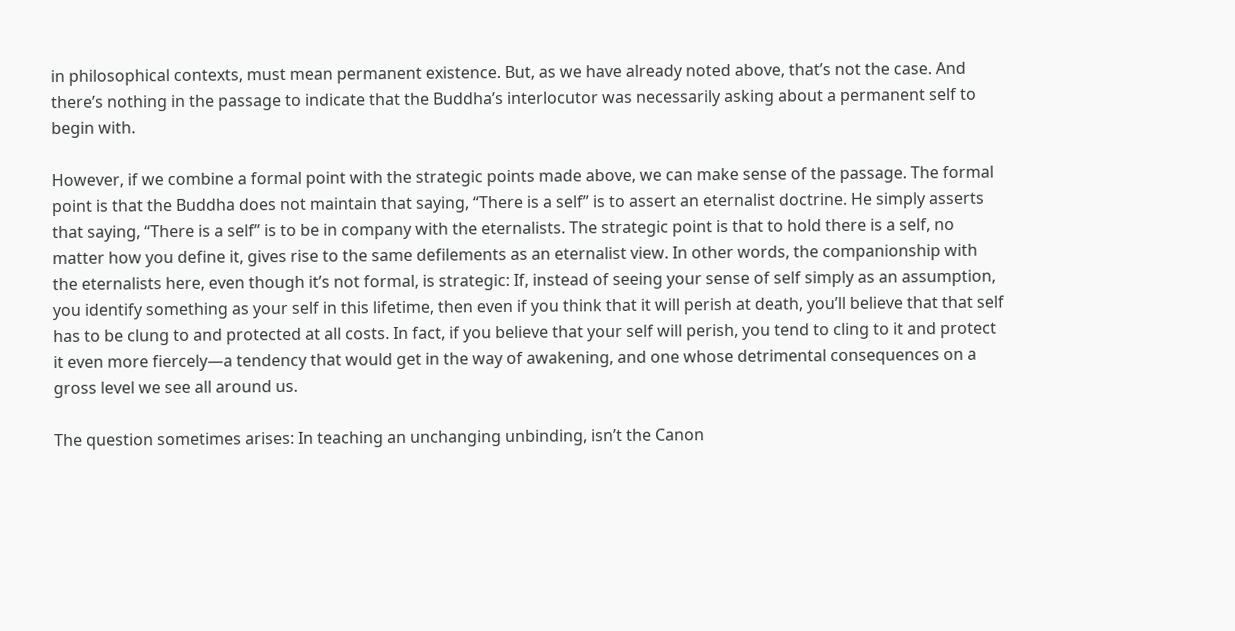in philosophical contexts, must mean permanent existence. But, as we have already noted above, that’s not the case. And there’s nothing in the passage to indicate that the Buddha’s interlocutor was necessarily asking about a permanent self to begin with.

However, if we combine a formal point with the strategic points made above, we can make sense of the passage. The formal point is that the Buddha does not maintain that saying, “There is a self” is to assert an eternalist doctrine. He simply asserts that saying, “There is a self” is to be in company with the eternalists. The strategic point is that to hold there is a self, no matter how you define it, gives rise to the same defilements as an eternalist view. In other words, the companionship with the eternalists here, even though it’s not formal, is strategic: If, instead of seeing your sense of self simply as an assumption, you identify something as your self in this lifetime, then even if you think that it will perish at death, you’ll believe that that self has to be clung to and protected at all costs. In fact, if you believe that your self will perish, you tend to cling to it and protect it even more fiercely—a tendency that would get in the way of awakening, and one whose detrimental consequences on a gross level we see all around us.

The question sometimes arises: In teaching an unchanging unbinding, isn’t the Canon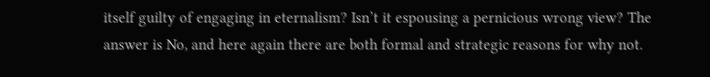itself guilty of engaging in eternalism? Isn’t it espousing a pernicious wrong view? The answer is No, and here again there are both formal and strategic reasons for why not.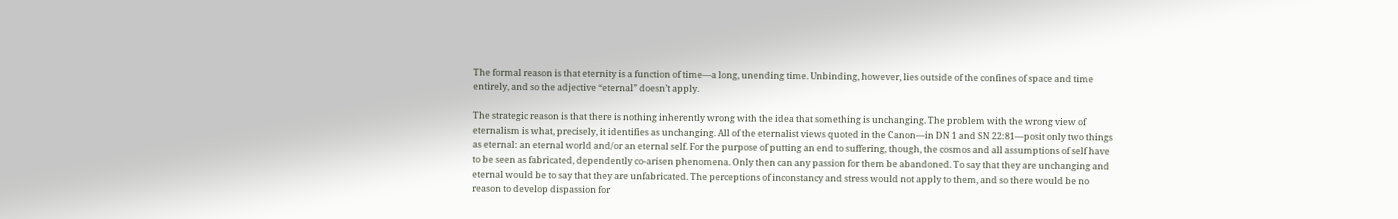The formal reason is that eternity is a function of time—a long, unending time. Unbinding, however, lies outside of the confines of space and time entirely, and so the adjective “eternal” doesn’t apply.

The strategic reason is that there is nothing inherently wrong with the idea that something is unchanging. The problem with the wrong view of eternalism is what, precisely, it identifies as unchanging. All of the eternalist views quoted in the Canon—in DN 1 and SN 22:81—posit only two things as eternal: an eternal world and/or an eternal self. For the purpose of putting an end to suffering, though, the cosmos and all assumptions of self have to be seen as fabricated, dependently co-arisen phenomena. Only then can any passion for them be abandoned. To say that they are unchanging and eternal would be to say that they are unfabricated. The perceptions of inconstancy and stress would not apply to them, and so there would be no reason to develop dispassion for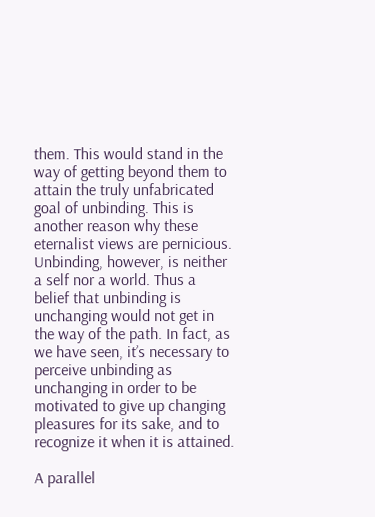them. This would stand in the way of getting beyond them to attain the truly unfabricated goal of unbinding. This is another reason why these eternalist views are pernicious. Unbinding, however, is neither a self nor a world. Thus a belief that unbinding is unchanging would not get in the way of the path. In fact, as we have seen, it’s necessary to perceive unbinding as unchanging in order to be motivated to give up changing pleasures for its sake, and to recognize it when it is attained.

A parallel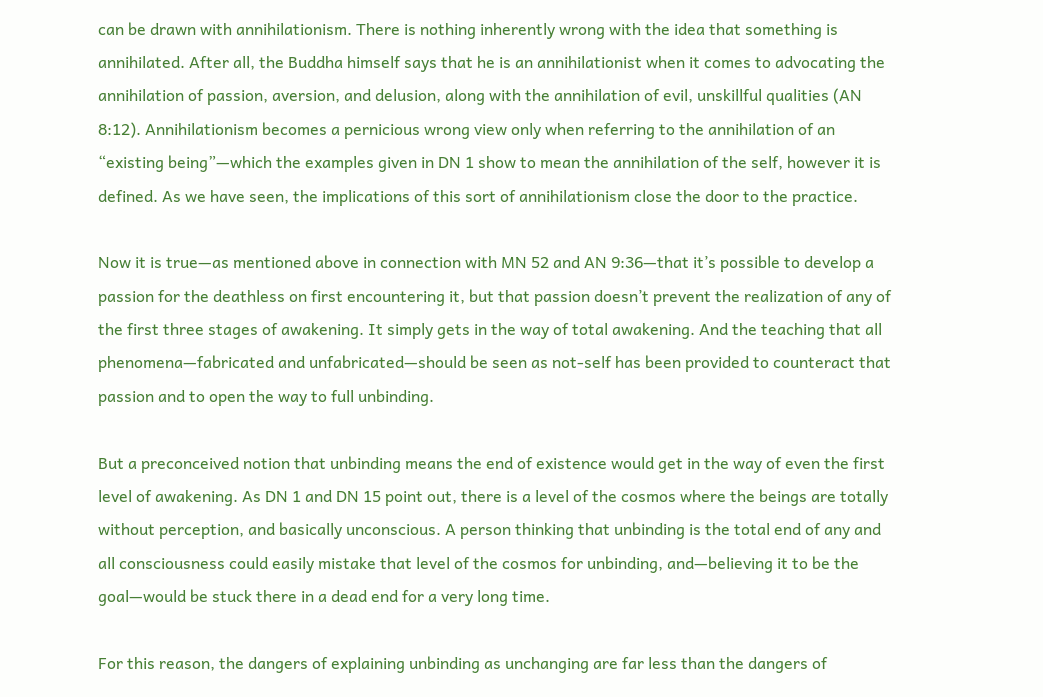can be drawn with annihilationism. There is nothing inherently wrong with the idea that something is annihilated. After all, the Buddha himself says that he is an annihilationist when it comes to advocating the annihilation of passion, aversion, and delusion, along with the annihilation of evil, unskillful qualities (AN 8:12). Annihilationism becomes a pernicious wrong view only when referring to the annihilation of an “existing being”—which the examples given in DN 1 show to mean the annihilation of the self, however it is defined. As we have seen, the implications of this sort of annihilationism close the door to the practice.

Now it is true—as mentioned above in connection with MN 52 and AN 9:36—that it’s possible to develop a passion for the deathless on first encountering it, but that passion doesn’t prevent the realization of any of the first three stages of awakening. It simply gets in the way of total awakening. And the teaching that all phenomena—fabricated and unfabricated—should be seen as not-self has been provided to counteract that passion and to open the way to full unbinding.

But a preconceived notion that unbinding means the end of existence would get in the way of even the first level of awakening. As DN 1 and DN 15 point out, there is a level of the cosmos where the beings are totally without perception, and basically unconscious. A person thinking that unbinding is the total end of any and all consciousness could easily mistake that level of the cosmos for unbinding, and—believing it to be the goal—would be stuck there in a dead end for a very long time.

For this reason, the dangers of explaining unbinding as unchanging are far less than the dangers of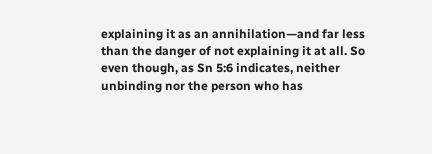explaining it as an annihilation—and far less than the danger of not explaining it at all. So even though, as Sn 5:6 indicates, neither unbinding nor the person who has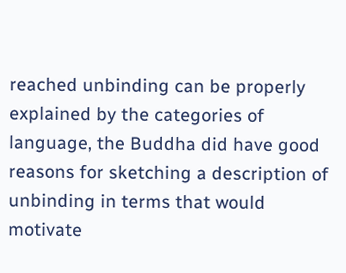reached unbinding can be properly explained by the categories of language, the Buddha did have good reasons for sketching a description of unbinding in terms that would motivate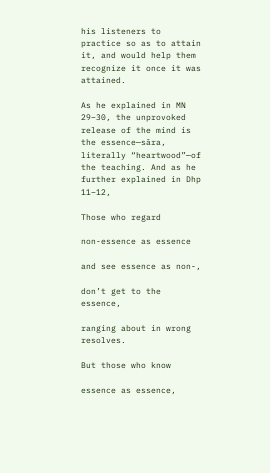his listeners to practice so as to attain it, and would help them recognize it once it was attained.

As he explained in MN 29–30, the unprovoked release of the mind is the essence—sāra, literally “heartwood”—of the teaching. And as he further explained in Dhp 11–12,

Those who regard

non-essence as essence

and see essence as non-,

don’t get to the essence,

ranging about in wrong resolves.

But those who know

essence as essence,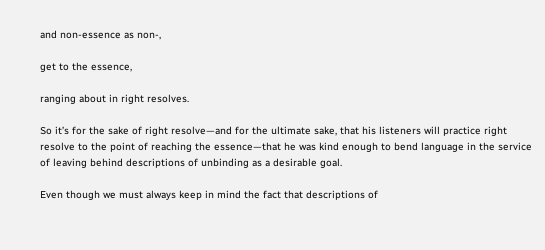and non-essence as non-,

get to the essence,

ranging about in right resolves.

So it’s for the sake of right resolve—and for the ultimate sake, that his listeners will practice right resolve to the point of reaching the essence—that he was kind enough to bend language in the service of leaving behind descriptions of unbinding as a desirable goal.

Even though we must always keep in mind the fact that descriptions of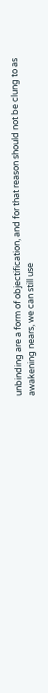unbinding are a form of objectification, and for that reason should not be clung to as awakening nears, we can still use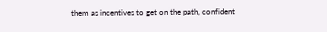them as incentives to get on the path, confident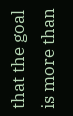that the goal is more than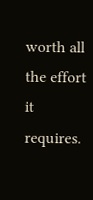worth all the effort it requires.